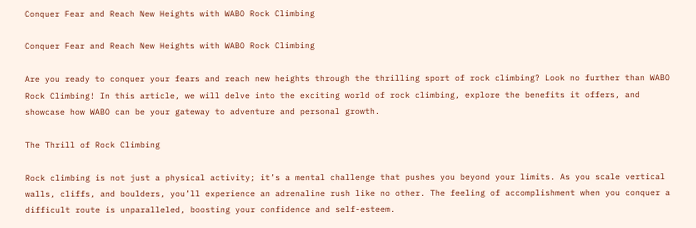Conquer Fear and Reach New Heights with WABO Rock Climbing

Conquer Fear and Reach New Heights with WABO Rock Climbing

Are you ready to conquer your fears and reach new heights through the thrilling sport of rock climbing? Look no further than WABO Rock Climbing! In this article, we will delve into the exciting world of rock climbing, explore the benefits it offers, and showcase how WABO can be your gateway to adventure and personal growth.

The Thrill of Rock Climbing

Rock climbing is not just a physical activity; it’s a mental challenge that pushes you beyond your limits. As you scale vertical walls, cliffs, and boulders, you’ll experience an adrenaline rush like no other. The feeling of accomplishment when you conquer a difficult route is unparalleled, boosting your confidence and self-esteem.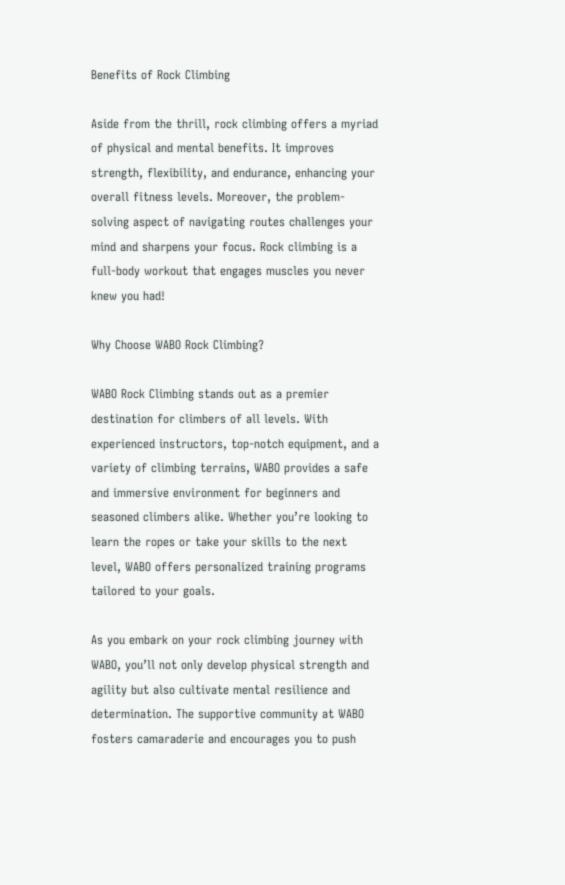Benefits of Rock Climbing

Aside from the thrill, rock climbing offers a myriad of physical and mental benefits. It improves strength, flexibility, and endurance, enhancing your overall fitness levels. Moreover, the problem-solving aspect of navigating routes challenges your mind and sharpens your focus. Rock climbing is a full-body workout that engages muscles you never knew you had!

Why Choose WABO Rock Climbing?

WABO Rock Climbing stands out as a premier destination for climbers of all levels. With experienced instructors, top-notch equipment, and a variety of climbing terrains, WABO provides a safe and immersive environment for beginners and seasoned climbers alike. Whether you’re looking to learn the ropes or take your skills to the next level, WABO offers personalized training programs tailored to your goals.

As you embark on your rock climbing journey with WABO, you’ll not only develop physical strength and agility but also cultivate mental resilience and determination. The supportive community at WABO fosters camaraderie and encourages you to push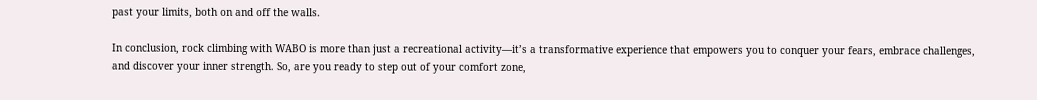past your limits, both on and off the walls.

In conclusion, rock climbing with WABO is more than just a recreational activity—it’s a transformative experience that empowers you to conquer your fears, embrace challenges, and discover your inner strength. So, are you ready to step out of your comfort zone,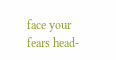face your fears head-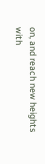on, and reach new heights with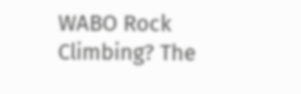WABO Rock Climbing? The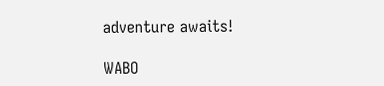adventure awaits!

WABO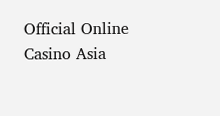Official Online Casino Asia